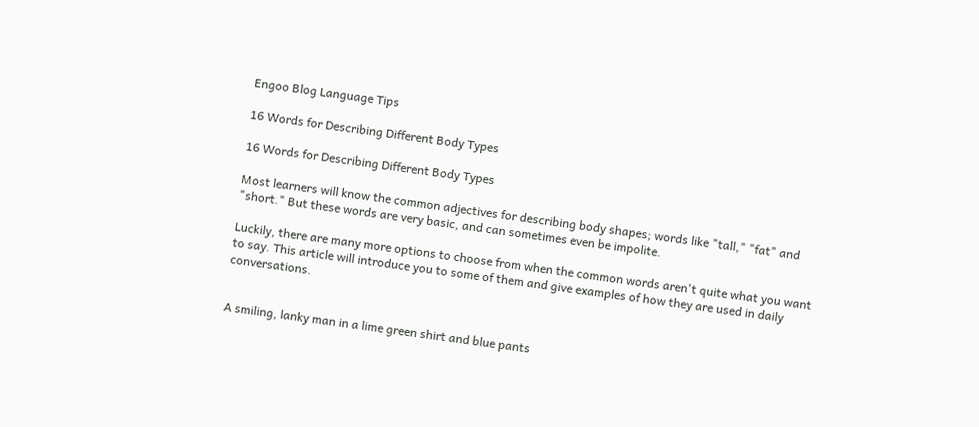Engoo Blog Language Tips

16 Words for Describing Different Body Types

16 Words for Describing Different Body Types

Most learners will know the common adjectives for describing body shapes; words like "tall," "fat" and "short." But these words are very basic, and can sometimes even be impolite.

Luckily, there are many more options to choose from when the common words aren't quite what you want to say. This article will introduce you to some of them and give examples of how they are used in daily conversations.


A smiling, lanky man in a lime green shirt and blue pants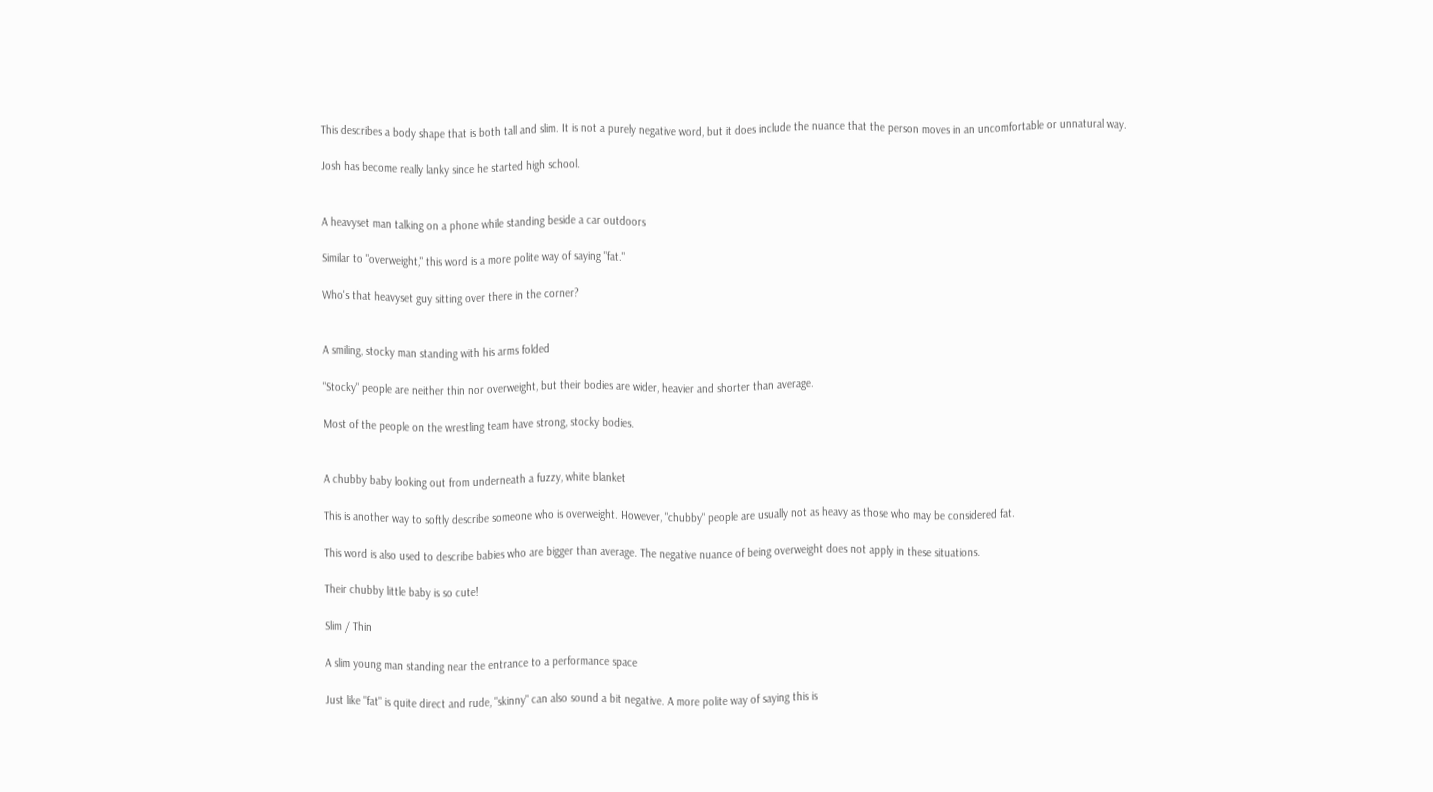This describes a body shape that is both tall and slim. It is not a purely negative word, but it does include the nuance that the person moves in an uncomfortable or unnatural way.

Josh has become really lanky since he started high school.


A heavyset man talking on a phone while standing beside a car outdoors

Similar to "overweight," this word is a more polite way of saying "fat."

Who's that heavyset guy sitting over there in the corner?


A smiling, stocky man standing with his arms folded

"Stocky" people are neither thin nor overweight, but their bodies are wider, heavier and shorter than average.

Most of the people on the wrestling team have strong, stocky bodies.


A chubby baby looking out from underneath a fuzzy, white blanket

This is another way to softly describe someone who is overweight. However, "chubby" people are usually not as heavy as those who may be considered fat.

This word is also used to describe babies who are bigger than average. The negative nuance of being overweight does not apply in these situations.

Their chubby little baby is so cute!

Slim / Thin

A slim young man standing near the entrance to a performance space

Just like "fat" is quite direct and rude, "skinny" can also sound a bit negative. A more polite way of saying this is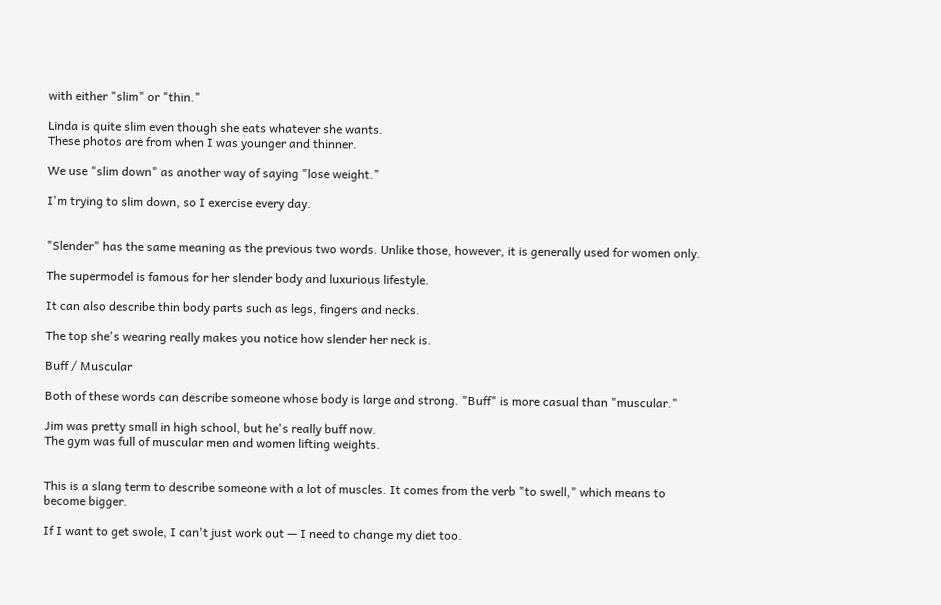with either "slim" or "thin."

Linda is quite slim even though she eats whatever she wants.
These photos are from when I was younger and thinner.

We use "slim down" as another way of saying "lose weight."

I'm trying to slim down, so I exercise every day.


"Slender" has the same meaning as the previous two words. Unlike those, however, it is generally used for women only.

The supermodel is famous for her slender body and luxurious lifestyle.

It can also describe thin body parts such as legs, fingers and necks.

The top she's wearing really makes you notice how slender her neck is.

Buff / Muscular

Both of these words can describe someone whose body is large and strong. "Buff" is more casual than "muscular."

Jim was pretty small in high school, but he's really buff now.
The gym was full of muscular men and women lifting weights.


This is a slang term to describe someone with a lot of muscles. It comes from the verb "to swell," which means to become bigger.

If I want to get swole, I can't just work out — I need to change my diet too.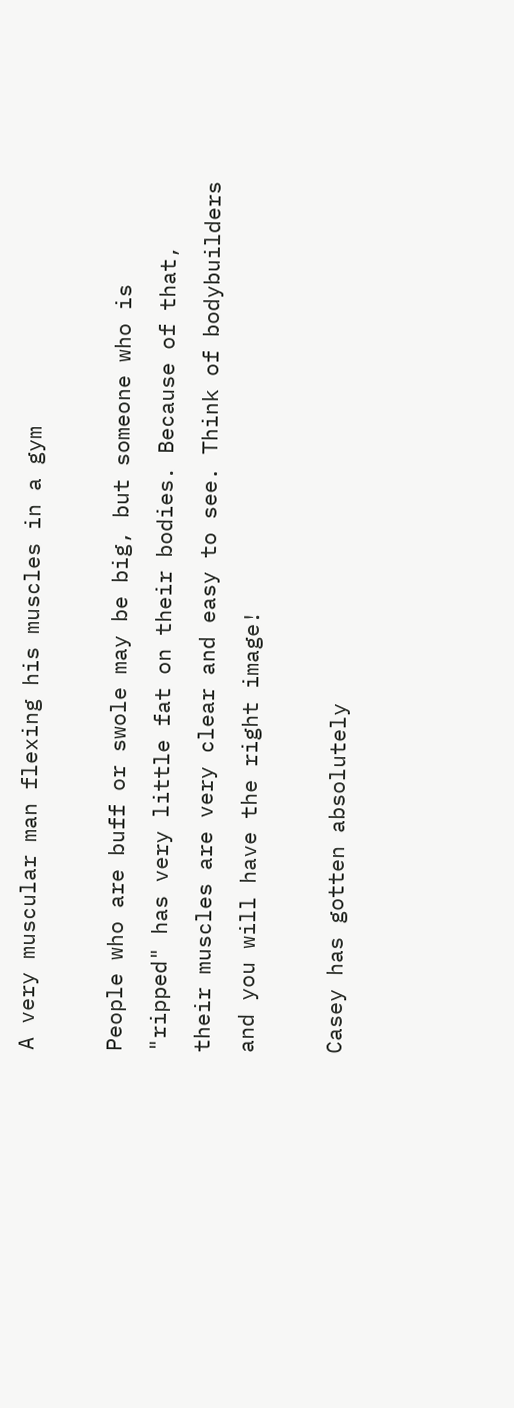A very muscular man flexing his muscles in a gym

People who are buff or swole may be big, but someone who is "ripped" has very little fat on their bodies. Because of that, their muscles are very clear and easy to see. Think of bodybuilders and you will have the right image!

Casey has gotten absolutely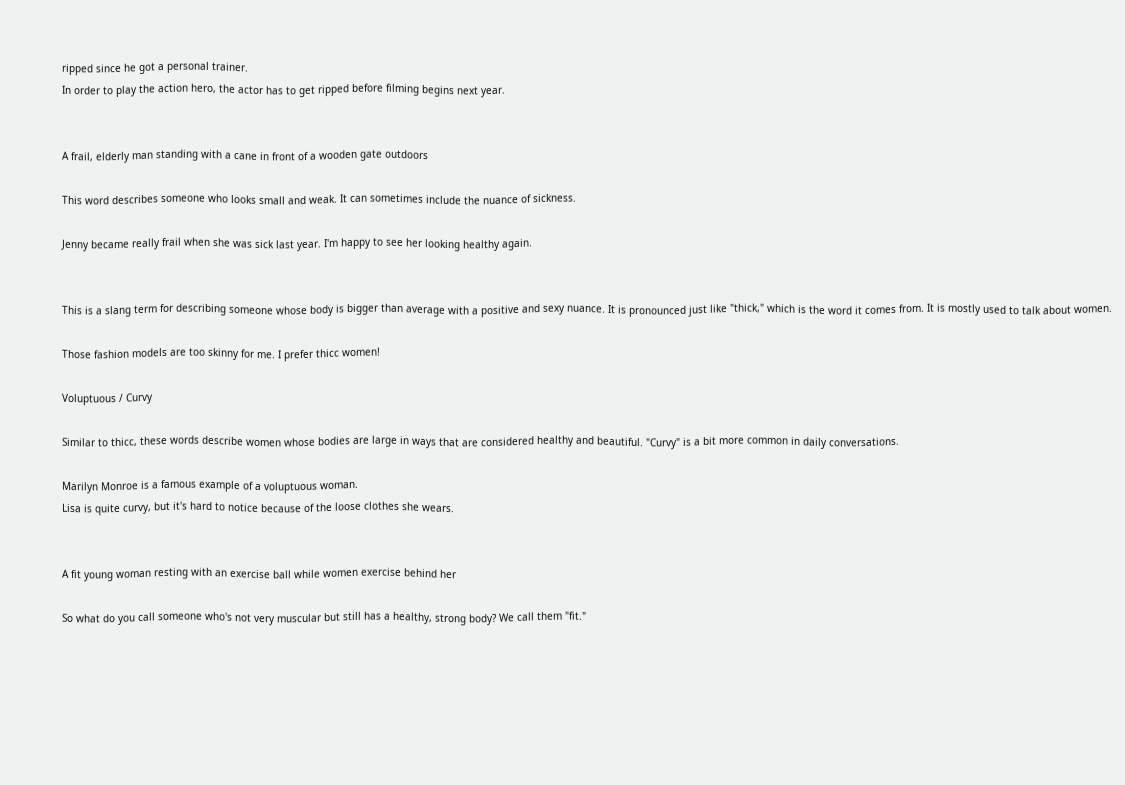ripped since he got a personal trainer.
In order to play the action hero, the actor has to get ripped before filming begins next year.


A frail, elderly man standing with a cane in front of a wooden gate outdoors

This word describes someone who looks small and weak. It can sometimes include the nuance of sickness.

Jenny became really frail when she was sick last year. I'm happy to see her looking healthy again.


This is a slang term for describing someone whose body is bigger than average with a positive and sexy nuance. It is pronounced just like "thick," which is the word it comes from. It is mostly used to talk about women.

Those fashion models are too skinny for me. I prefer thicc women!

Voluptuous / Curvy

Similar to thicc, these words describe women whose bodies are large in ways that are considered healthy and beautiful. "Curvy" is a bit more common in daily conversations.

Marilyn Monroe is a famous example of a voluptuous woman.
Lisa is quite curvy, but it's hard to notice because of the loose clothes she wears.


A fit young woman resting with an exercise ball while women exercise behind her

So what do you call someone who's not very muscular but still has a healthy, strong body? We call them "fit."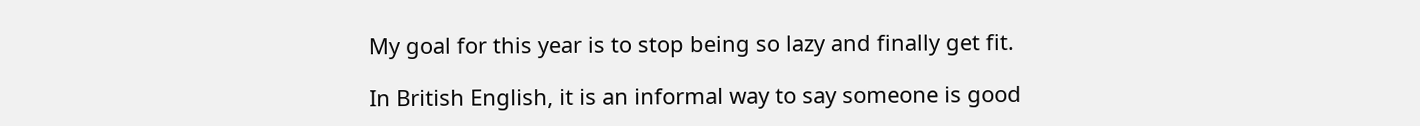My goal for this year is to stop being so lazy and finally get fit.

In British English, it is an informal way to say someone is good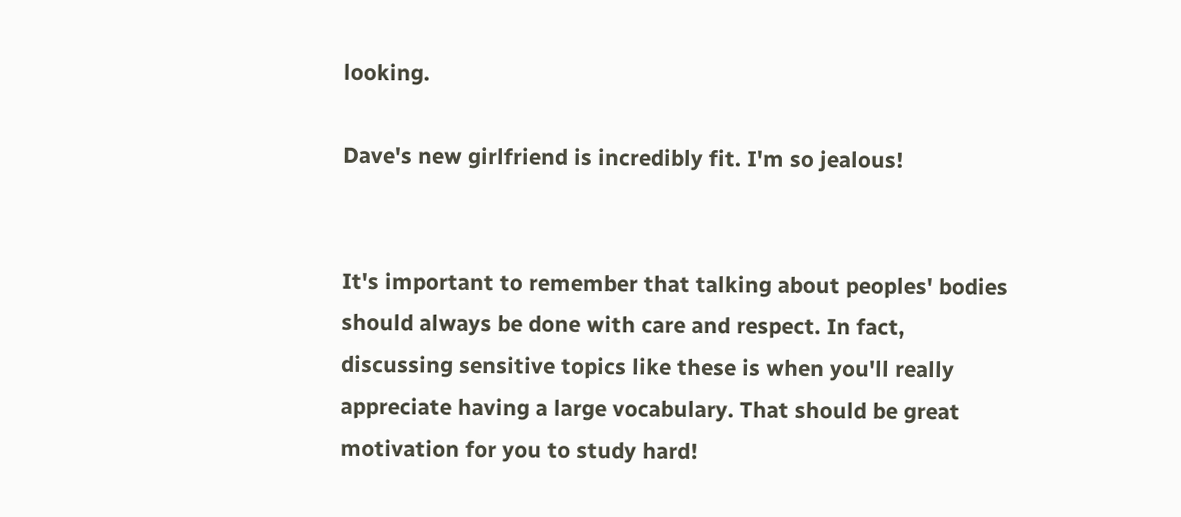looking.

Dave's new girlfriend is incredibly fit. I'm so jealous!


It's important to remember that talking about peoples' bodies should always be done with care and respect. In fact, discussing sensitive topics like these is when you'll really appreciate having a large vocabulary. That should be great motivation for you to study hard!